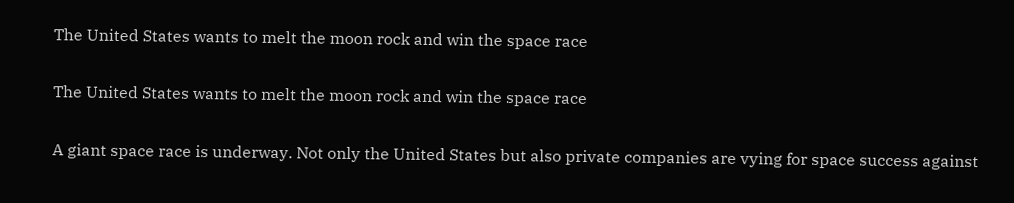The United States wants to melt the moon rock and win the space race

The United States wants to melt the moon rock and win the space race

A giant space race is underway. Not only the United States but also private companies are vying for space success against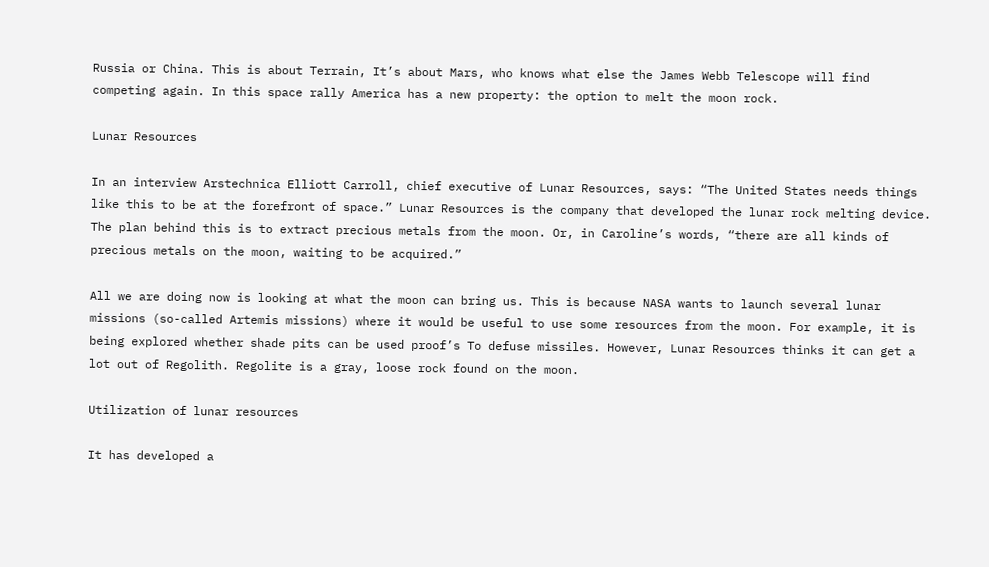Russia or China. This is about Terrain, It’s about Mars, who knows what else the James Webb Telescope will find competing again. In this space rally America has a new property: the option to melt the moon rock.

Lunar Resources

In an interview Arstechnica Elliott Carroll, chief executive of Lunar Resources, says: “The United States needs things like this to be at the forefront of space.” Lunar Resources is the company that developed the lunar rock melting device. The plan behind this is to extract precious metals from the moon. Or, in Caroline’s words, “there are all kinds of precious metals on the moon, waiting to be acquired.”

All we are doing now is looking at what the moon can bring us. This is because NASA wants to launch several lunar missions (so-called Artemis missions) where it would be useful to use some resources from the moon. For example, it is being explored whether shade pits can be used proof’s To defuse missiles. However, Lunar Resources thinks it can get a lot out of Regolith. Regolite is a gray, loose rock found on the moon.

Utilization of lunar resources

It has developed a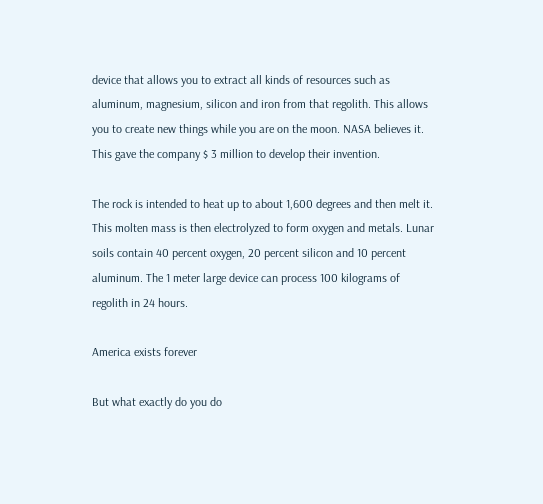device that allows you to extract all kinds of resources such as aluminum, magnesium, silicon and iron from that regolith. This allows you to create new things while you are on the moon. NASA believes it. This gave the company $ 3 million to develop their invention.

The rock is intended to heat up to about 1,600 degrees and then melt it. This molten mass is then electrolyzed to form oxygen and metals. Lunar soils contain 40 percent oxygen, 20 percent silicon and 10 percent aluminum. The 1 meter large device can process 100 kilograms of regolith in 24 hours.

America exists forever

But what exactly do you do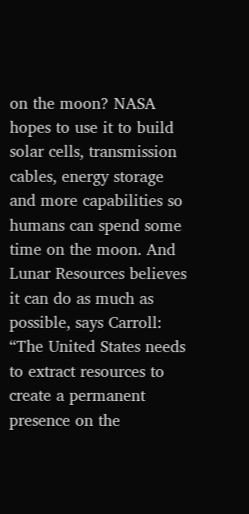on the moon? NASA hopes to use it to build solar cells, transmission cables, energy storage and more capabilities so humans can spend some time on the moon. And Lunar Resources believes it can do as much as possible, says Carroll: “The United States needs to extract resources to create a permanent presence on the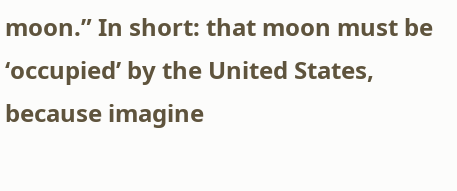moon.” In short: that moon must be ‘occupied’ by the United States, because imagine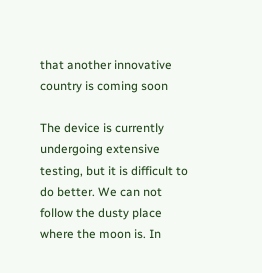that another innovative country is coming soon

The device is currently undergoing extensive testing, but it is difficult to do better. We can not follow the dusty place where the moon is. In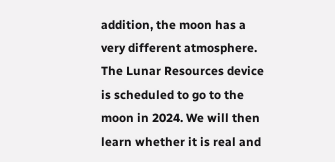addition, the moon has a very different atmosphere. The Lunar Resources device is scheduled to go to the moon in 2024. We will then learn whether it is real and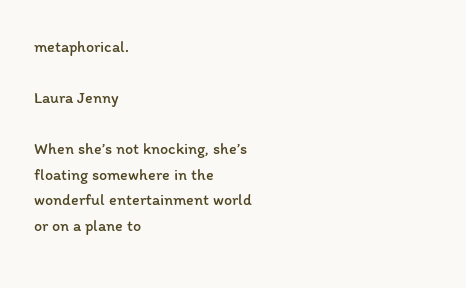metaphorical.

Laura Jenny

When she’s not knocking, she’s floating somewhere in the wonderful entertainment world or on a plane to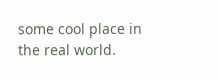some cool place in the real world.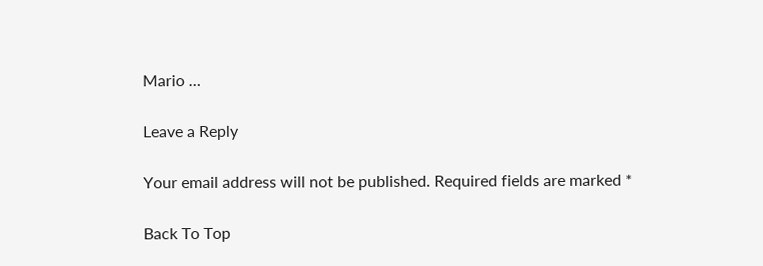Mario …

Leave a Reply

Your email address will not be published. Required fields are marked *

Back To Top